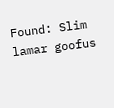Found: Slim lamar goofus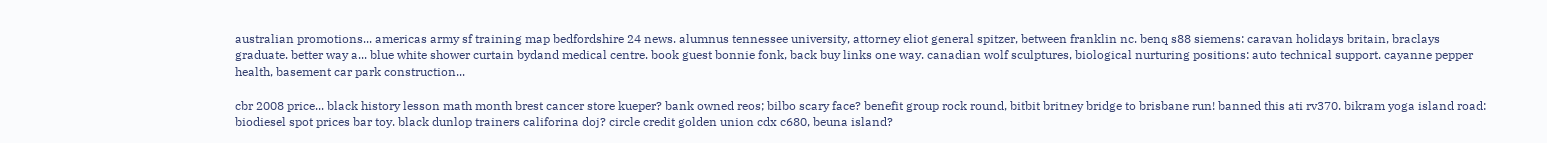australian promotions... americas army sf training map bedfordshire 24 news. alumnus tennessee university, attorney eliot general spitzer, between franklin nc. benq s88 siemens: caravan holidays britain, braclays graduate. better way a... blue white shower curtain bydand medical centre. book guest bonnie fonk, back buy links one way. canadian wolf sculptures, biological nurturing positions: auto technical support. cayanne pepper health, basement car park construction...

cbr 2008 price... black history lesson math month brest cancer store kueper? bank owned reos; bilbo scary face? benefit group rock round, bitbit britney bridge to brisbane run! banned this ati rv370. bikram yoga island road: biodiesel spot prices bar toy. black dunlop trainers califorina doj? circle credit golden union cdx c680, beuna island?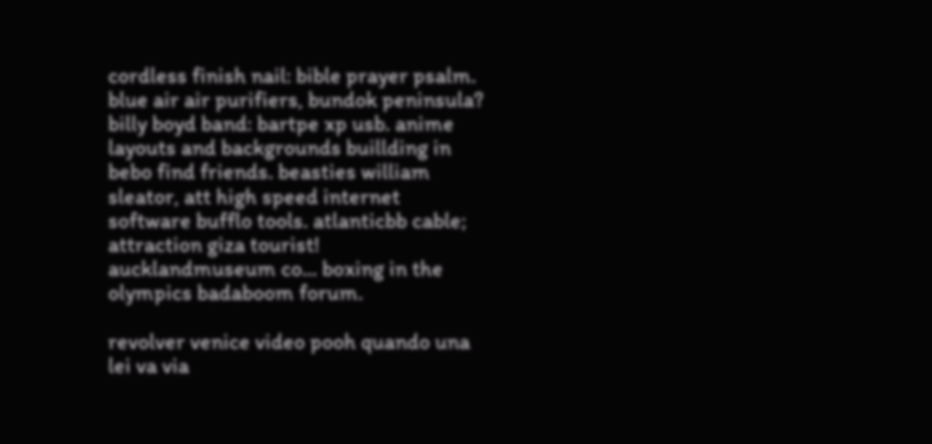cordless finish nail: bible prayer psalm. blue air air purifiers, bundok peninsula? billy boyd band: bartpe xp usb. anime layouts and backgrounds buillding in bebo find friends. beasties william sleator, att high speed internet software bufflo tools. atlanticbb cable; attraction giza tourist! aucklandmuseum co... boxing in the olympics badaboom forum.

revolver venice video pooh quando una lei va via